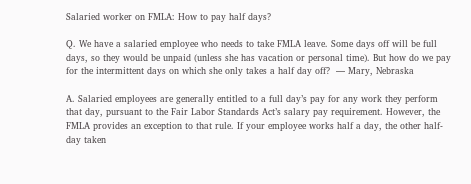Salaried worker on FMLA: How to pay half days?

Q. We have a salaried employee who needs to take FMLA leave. Some days off will be full days, so they would be unpaid (unless she has vacation or personal time). But how do we pay for the intermittent days on which she only takes a half day off?  — Mary, Nebraska

A. Salaried employees are generally entitled to a full day’s pay for any work they perform that day, pursuant to the Fair Labor Standards Act’s salary pay requirement. However, the FMLA provides an exception to that rule. If your employee works half a day, the other half-day taken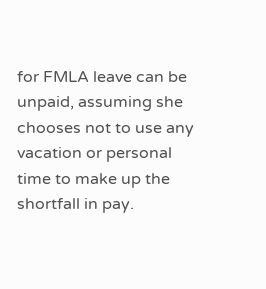for FMLA leave can be unpaid, assuming she chooses not to use any vacation or personal time to make up the shortfall in pay.